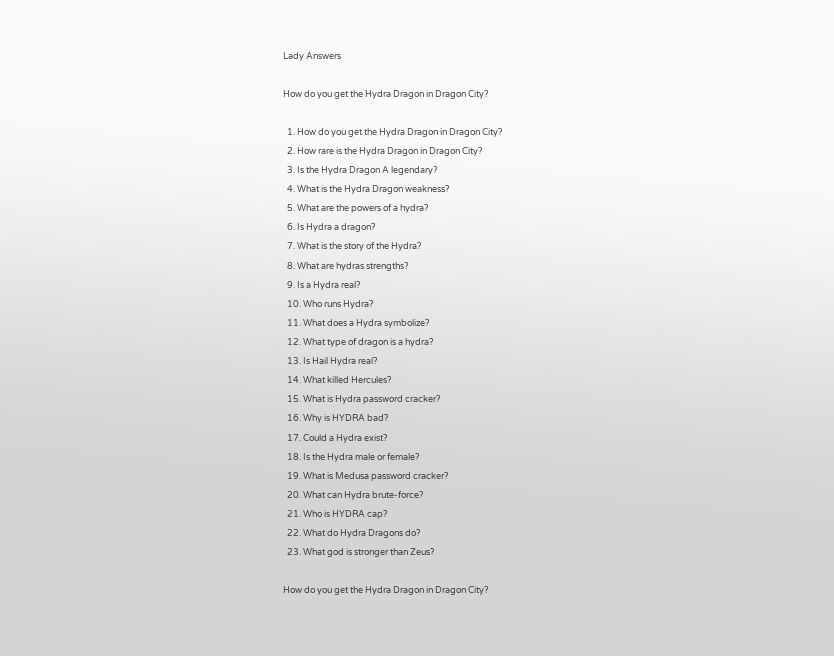Lady Answers

How do you get the Hydra Dragon in Dragon City?

  1. How do you get the Hydra Dragon in Dragon City?
  2. How rare is the Hydra Dragon in Dragon City?
  3. Is the Hydra Dragon A legendary?
  4. What is the Hydra Dragon weakness?
  5. What are the powers of a hydra?
  6. Is Hydra a dragon?
  7. What is the story of the Hydra?
  8. What are hydras strengths?
  9. Is a Hydra real?
  10. Who runs Hydra?
  11. What does a Hydra symbolize?
  12. What type of dragon is a hydra?
  13. Is Hail Hydra real?
  14. What killed Hercules?
  15. What is Hydra password cracker?
  16. Why is HYDRA bad?
  17. Could a Hydra exist?
  18. Is the Hydra male or female?
  19. What is Medusa password cracker?
  20. What can Hydra brute-force?
  21. Who is HYDRA cap?
  22. What do Hydra Dragons do?
  23. What god is stronger than Zeus?

How do you get the Hydra Dragon in Dragon City?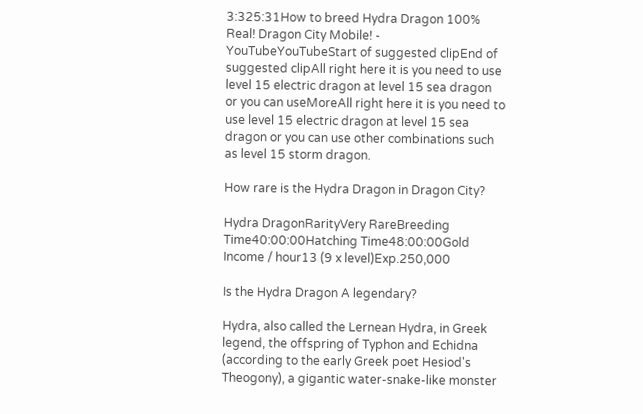3:325:31How to breed Hydra Dragon 100% Real! Dragon City Mobile! - YouTubeYouTubeStart of suggested clipEnd of suggested clipAll right here it is you need to use level 15 electric dragon at level 15 sea dragon or you can useMoreAll right here it is you need to use level 15 electric dragon at level 15 sea dragon or you can use other combinations such as level 15 storm dragon.

How rare is the Hydra Dragon in Dragon City?

Hydra DragonRarityVery RareBreeding Time40:00:00Hatching Time48:00:00Gold Income / hour13 (9 x level)Exp.250,000

Is the Hydra Dragon A legendary?

Hydra, also called the Lernean Hydra, in Greek legend, the offspring of Typhon and Echidna (according to the early Greek poet Hesiod's Theogony), a gigantic water-snake-like monster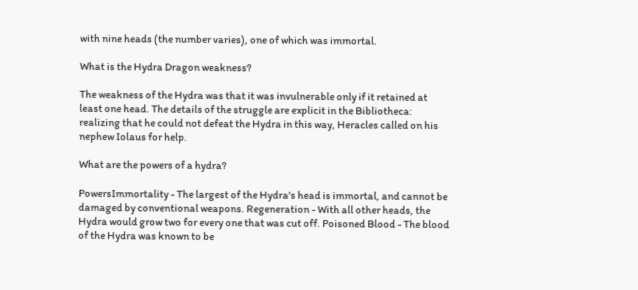with nine heads (the number varies), one of which was immortal.

What is the Hydra Dragon weakness?

The weakness of the Hydra was that it was invulnerable only if it retained at least one head. The details of the struggle are explicit in the Bibliotheca: realizing that he could not defeat the Hydra in this way, Heracles called on his nephew Iolaus for help.

What are the powers of a hydra?

PowersImmortality - The largest of the Hydra's head is immortal, and cannot be damaged by conventional weapons. Regeneration - With all other heads, the Hydra would grow two for every one that was cut off. Poisoned Blood - The blood of the Hydra was known to be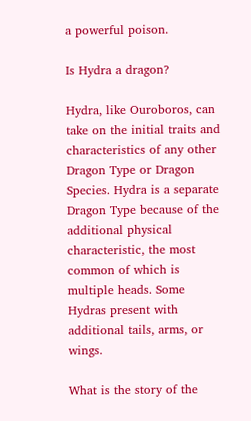a powerful poison.

Is Hydra a dragon?

Hydra, like Ouroboros, can take on the initial traits and characteristics of any other Dragon Type or Dragon Species. Hydra is a separate Dragon Type because of the additional physical characteristic, the most common of which is multiple heads. Some Hydras present with additional tails, arms, or wings.

What is the story of the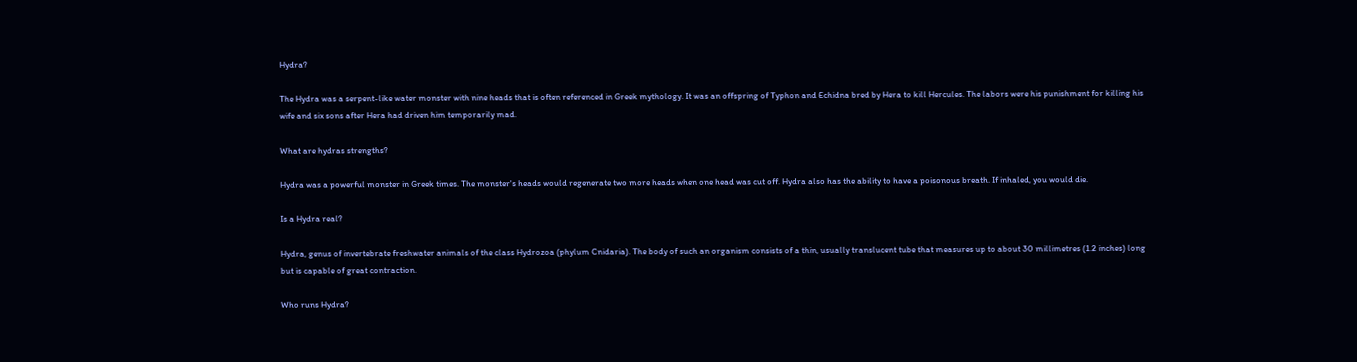Hydra?

The Hydra was a serpent-like water monster with nine heads that is often referenced in Greek mythology. It was an offspring of Typhon and Echidna bred by Hera to kill Hercules. The labors were his punishment for killing his wife and six sons after Hera had driven him temporarily mad.

What are hydras strengths?

Hydra was a powerful monster in Greek times. The monster's heads would regenerate two more heads when one head was cut off. Hydra also has the ability to have a poisonous breath. If inhaled, you would die.

Is a Hydra real?

Hydra, genus of invertebrate freshwater animals of the class Hydrozoa (phylum Cnidaria). The body of such an organism consists of a thin, usually translucent tube that measures up to about 30 millimetres (1.2 inches) long but is capable of great contraction.

Who runs Hydra?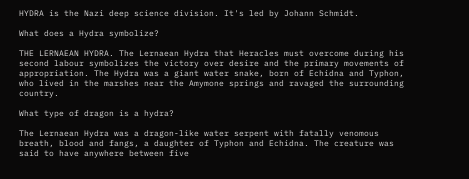HYDRA is the Nazi deep science division. It's led by Johann Schmidt.

What does a Hydra symbolize?

THE LERNAEAN HYDRA. The Lernaean Hydra that Heracles must overcome during his second labour symbolizes the victory over desire and the primary movements of appropriation. The Hydra was a giant water snake, born of Echidna and Typhon, who lived in the marshes near the Amymone springs and ravaged the surrounding country.

What type of dragon is a hydra?

The Lernaean Hydra was a dragon-like water serpent with fatally venomous breath, blood and fangs, a daughter of Typhon and Echidna. The creature was said to have anywhere between five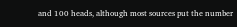and 100 heads, although most sources put the number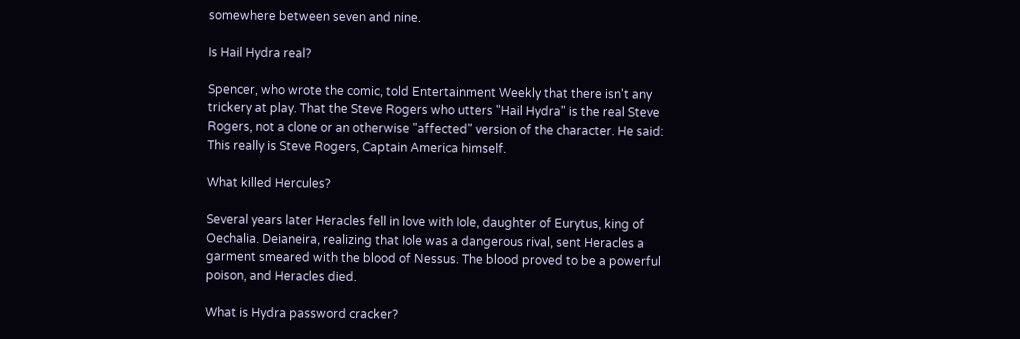somewhere between seven and nine.

Is Hail Hydra real?

Spencer, who wrote the comic, told Entertainment Weekly that there isn't any trickery at play. That the Steve Rogers who utters "Hail Hydra" is the real Steve Rogers, not a clone or an otherwise "affected" version of the character. He said: This really is Steve Rogers, Captain America himself.

What killed Hercules?

Several years later Heracles fell in love with Iole, daughter of Eurytus, king of Oechalia. Deianeira, realizing that Iole was a dangerous rival, sent Heracles a garment smeared with the blood of Nessus. The blood proved to be a powerful poison, and Heracles died.

What is Hydra password cracker?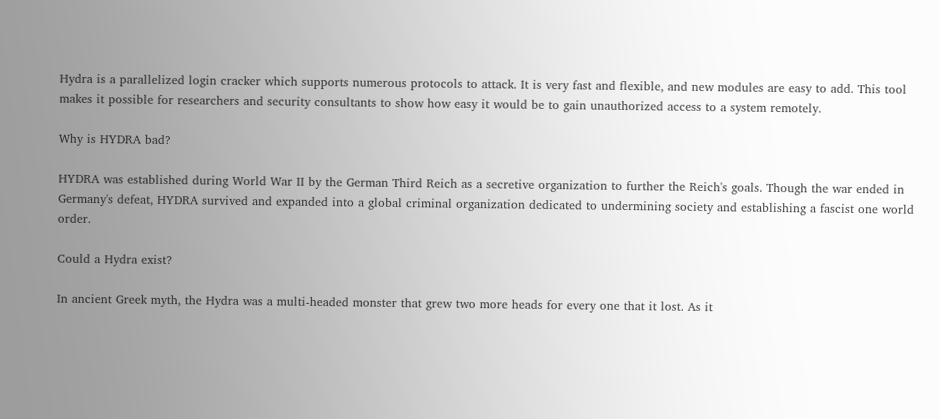Hydra is a parallelized login cracker which supports numerous protocols to attack. It is very fast and flexible, and new modules are easy to add. This tool makes it possible for researchers and security consultants to show how easy it would be to gain unauthorized access to a system remotely.

Why is HYDRA bad?

HYDRA was established during World War II by the German Third Reich as a secretive organization to further the Reich's goals. Though the war ended in Germany's defeat, HYDRA survived and expanded into a global criminal organization dedicated to undermining society and establishing a fascist one world order.

Could a Hydra exist?

In ancient Greek myth, the Hydra was a multi-headed monster that grew two more heads for every one that it lost. As it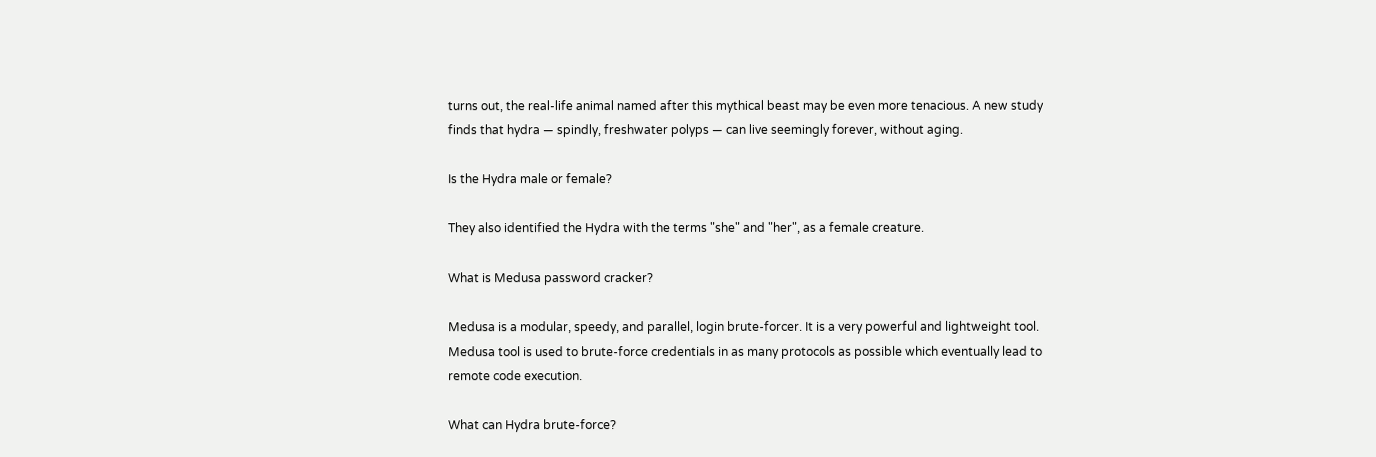turns out, the real-life animal named after this mythical beast may be even more tenacious. A new study finds that hydra — spindly, freshwater polyps — can live seemingly forever, without aging.

Is the Hydra male or female?

They also identified the Hydra with the terms "she" and "her", as a female creature.

What is Medusa password cracker?

Medusa is a modular, speedy, and parallel, login brute-forcer. It is a very powerful and lightweight tool. Medusa tool is used to brute-force credentials in as many protocols as possible which eventually lead to remote code execution.

What can Hydra brute-force?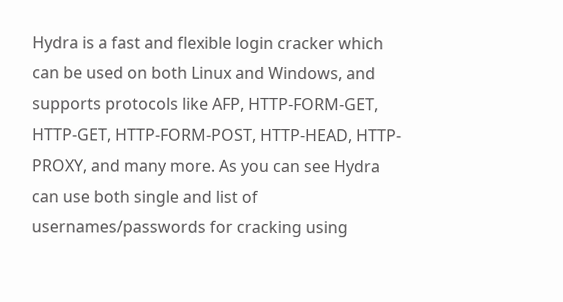Hydra is a fast and flexible login cracker which can be used on both Linux and Windows, and supports protocols like AFP, HTTP-FORM-GET, HTTP-GET, HTTP-FORM-POST, HTTP-HEAD, HTTP-PROXY, and many more. As you can see Hydra can use both single and list of usernames/passwords for cracking using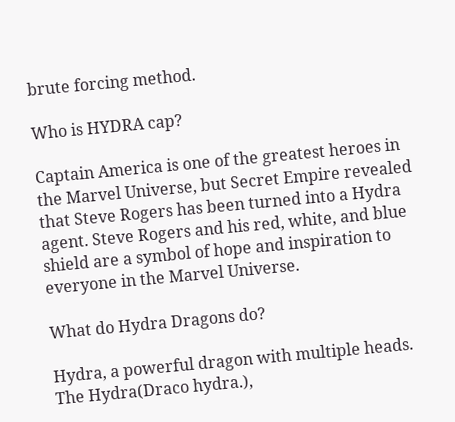brute forcing method.

Who is HYDRA cap?

Captain America is one of the greatest heroes in the Marvel Universe, but Secret Empire revealed that Steve Rogers has been turned into a Hydra agent. Steve Rogers and his red, white, and blue shield are a symbol of hope and inspiration to everyone in the Marvel Universe.

What do Hydra Dragons do?

Hydra, a powerful dragon with multiple heads. The Hydra(Draco hydra.),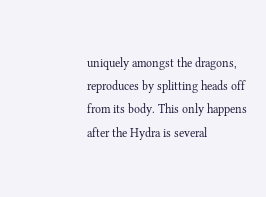uniquely amongst the dragons, reproduces by splitting heads off from its body. This only happens after the Hydra is several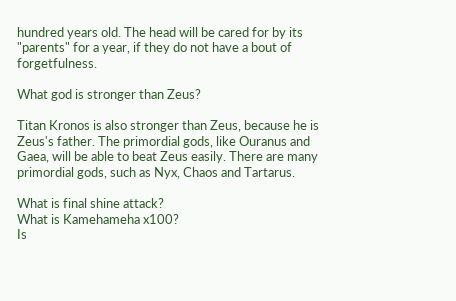hundred years old. The head will be cared for by its "parents" for a year, if they do not have a bout of forgetfulness.

What god is stronger than Zeus?

Titan Kronos is also stronger than Zeus, because he is Zeus's father. The primordial gods, like Ouranus and Gaea, will be able to beat Zeus easily. There are many primordial gods, such as Nyx, Chaos and Tartarus.

What is final shine attack?
What is Kamehameha x100?
Is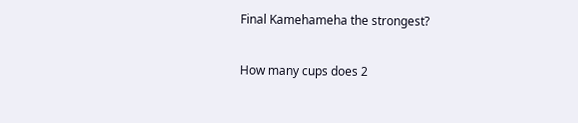Final Kamehameha the strongest?

How many cups does 2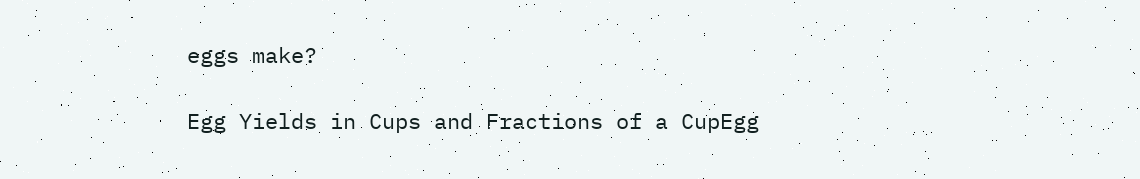eggs make?

Egg Yields in Cups and Fractions of a CupEgg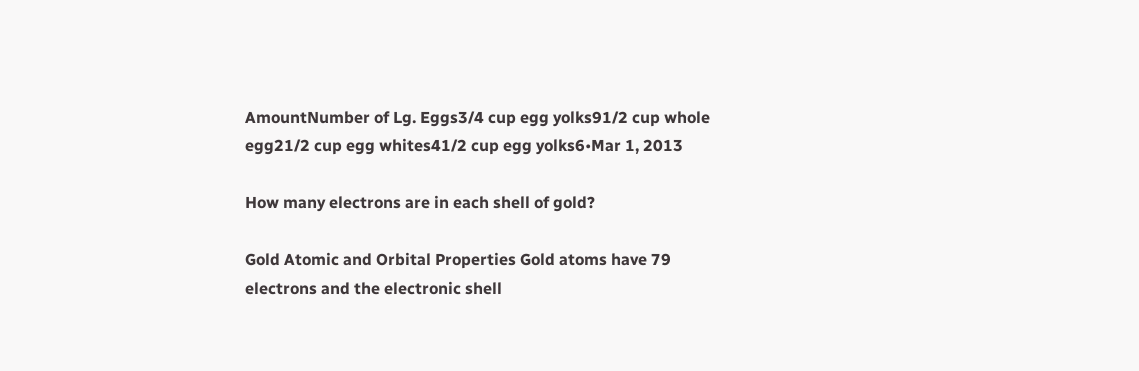AmountNumber of Lg. Eggs3/4 cup egg yolks91/2 cup whole egg21/2 cup egg whites41/2 cup egg yolks6•Mar 1, 2013

How many electrons are in each shell of gold?

Gold Atomic and Orbital Properties Gold atoms have 79 electrons and the electronic shell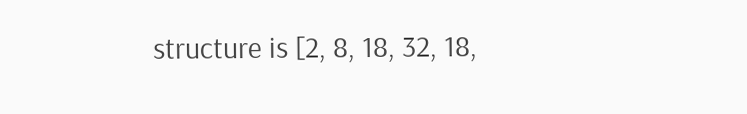structure is [2, 8, 18, 32, 18,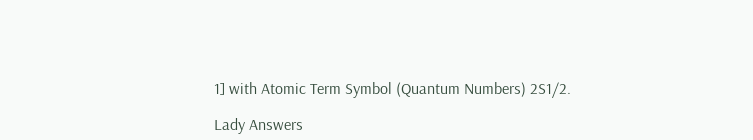1] with Atomic Term Symbol (Quantum Numbers) 2S1/2.

Lady Answers